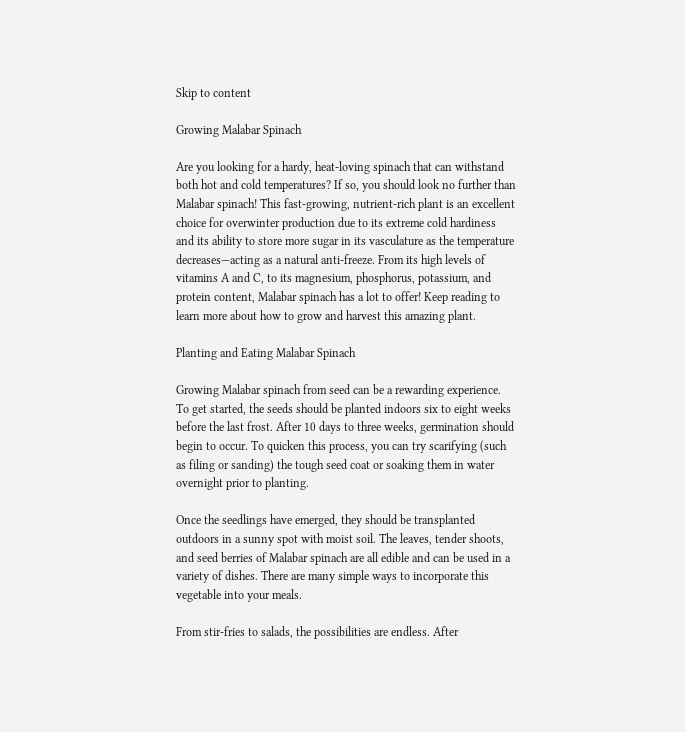Skip to content

Growing Malabar Spinach

Are you looking for a hardy, heat-loving spinach that can withstand both hot and cold temperatures? If so, you should look no further than Malabar spinach! This fast-growing, nutrient-rich plant is an excellent choice for overwinter production due to its extreme cold hardiness and its ability to store more sugar in its vasculature as the temperature decreases—acting as a natural anti-freeze. From its high levels of vitamins A and C, to its magnesium, phosphorus, potassium, and protein content, Malabar spinach has a lot to offer! Keep reading to learn more about how to grow and harvest this amazing plant.

Planting and Eating Malabar Spinach

Growing Malabar spinach from seed can be a rewarding experience. To get started, the seeds should be planted indoors six to eight weeks before the last frost. After 10 days to three weeks, germination should begin to occur. To quicken this process, you can try scarifying (such as filing or sanding) the tough seed coat or soaking them in water overnight prior to planting.

Once the seedlings have emerged, they should be transplanted outdoors in a sunny spot with moist soil. The leaves, tender shoots, and seed berries of Malabar spinach are all edible and can be used in a variety of dishes. There are many simple ways to incorporate this vegetable into your meals.

From stir-fries to salads, the possibilities are endless. After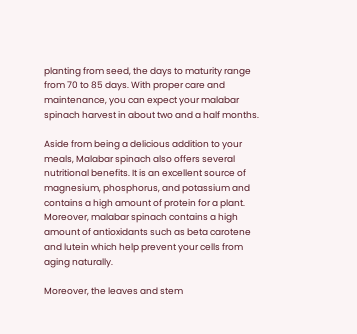planting from seed, the days to maturity range from 70 to 85 days. With proper care and maintenance, you can expect your malabar spinach harvest in about two and a half months.

Aside from being a delicious addition to your meals, Malabar spinach also offers several nutritional benefits. It is an excellent source of magnesium, phosphorus, and potassium and contains a high amount of protein for a plant. Moreover, malabar spinach contains a high amount of antioxidants such as beta carotene and lutein which help prevent your cells from aging naturally.

Moreover, the leaves and stem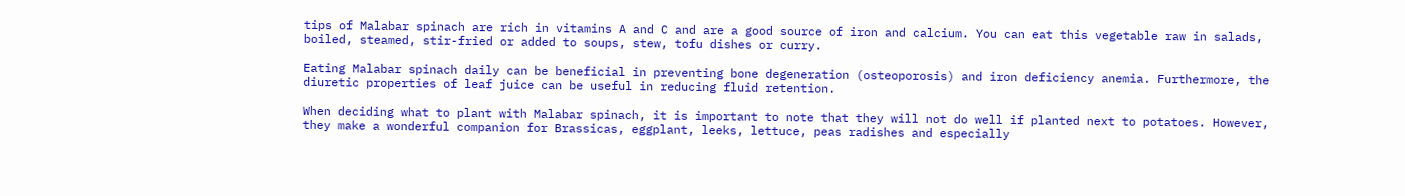tips of Malabar spinach are rich in vitamins A and C and are a good source of iron and calcium. You can eat this vegetable raw in salads, boiled, steamed, stir-fried or added to soups, stew, tofu dishes or curry.

Eating Malabar spinach daily can be beneficial in preventing bone degeneration (osteoporosis) and iron deficiency anemia. Furthermore, the diuretic properties of leaf juice can be useful in reducing fluid retention.

When deciding what to plant with Malabar spinach, it is important to note that they will not do well if planted next to potatoes. However, they make a wonderful companion for Brassicas, eggplant, leeks, lettuce, peas radishes and especially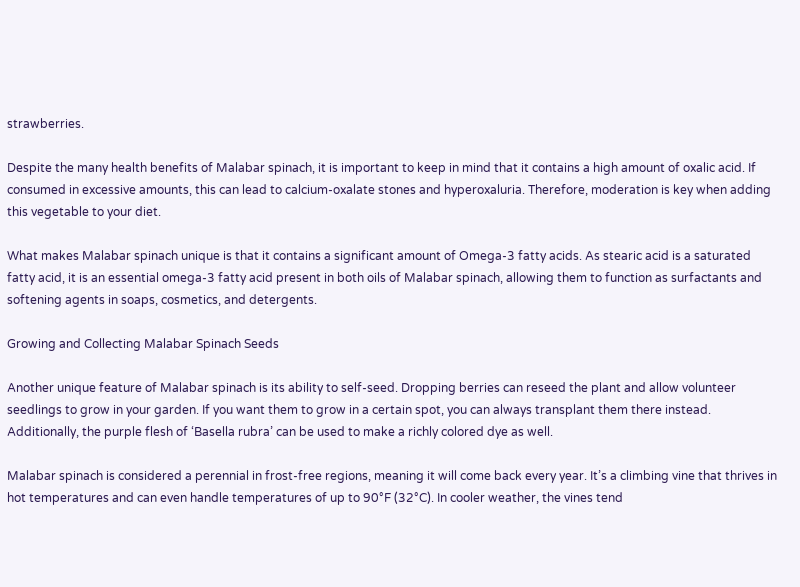strawberries.

Despite the many health benefits of Malabar spinach, it is important to keep in mind that it contains a high amount of oxalic acid. If consumed in excessive amounts, this can lead to calcium-oxalate stones and hyperoxaluria. Therefore, moderation is key when adding this vegetable to your diet.

What makes Malabar spinach unique is that it contains a significant amount of Omega-3 fatty acids. As stearic acid is a saturated fatty acid, it is an essential omega-3 fatty acid present in both oils of Malabar spinach, allowing them to function as surfactants and softening agents in soaps, cosmetics, and detergents.

Growing and Collecting Malabar Spinach Seeds

Another unique feature of Malabar spinach is its ability to self-seed. Dropping berries can reseed the plant and allow volunteer seedlings to grow in your garden. If you want them to grow in a certain spot, you can always transplant them there instead. Additionally, the purple flesh of ‘Basella rubra’ can be used to make a richly colored dye as well.

Malabar spinach is considered a perennial in frost-free regions, meaning it will come back every year. It’s a climbing vine that thrives in hot temperatures and can even handle temperatures of up to 90°F (32°C). In cooler weather, the vines tend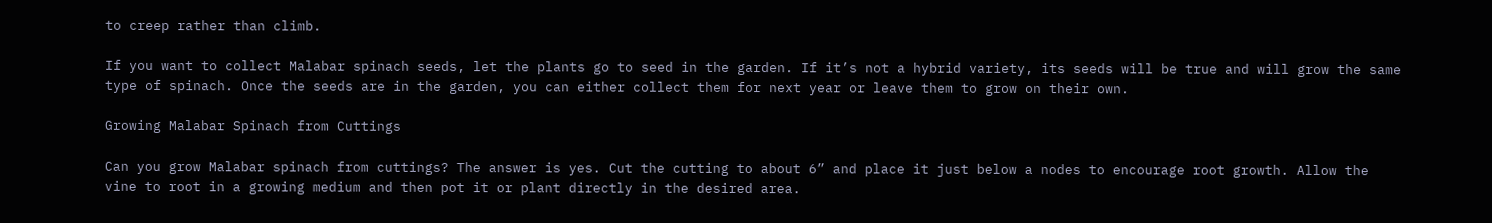to creep rather than climb.

If you want to collect Malabar spinach seeds, let the plants go to seed in the garden. If it’s not a hybrid variety, its seeds will be true and will grow the same type of spinach. Once the seeds are in the garden, you can either collect them for next year or leave them to grow on their own.

Growing Malabar Spinach from Cuttings

Can you grow Malabar spinach from cuttings? The answer is yes. Cut the cutting to about 6” and place it just below a nodes to encourage root growth. Allow the vine to root in a growing medium and then pot it or plant directly in the desired area.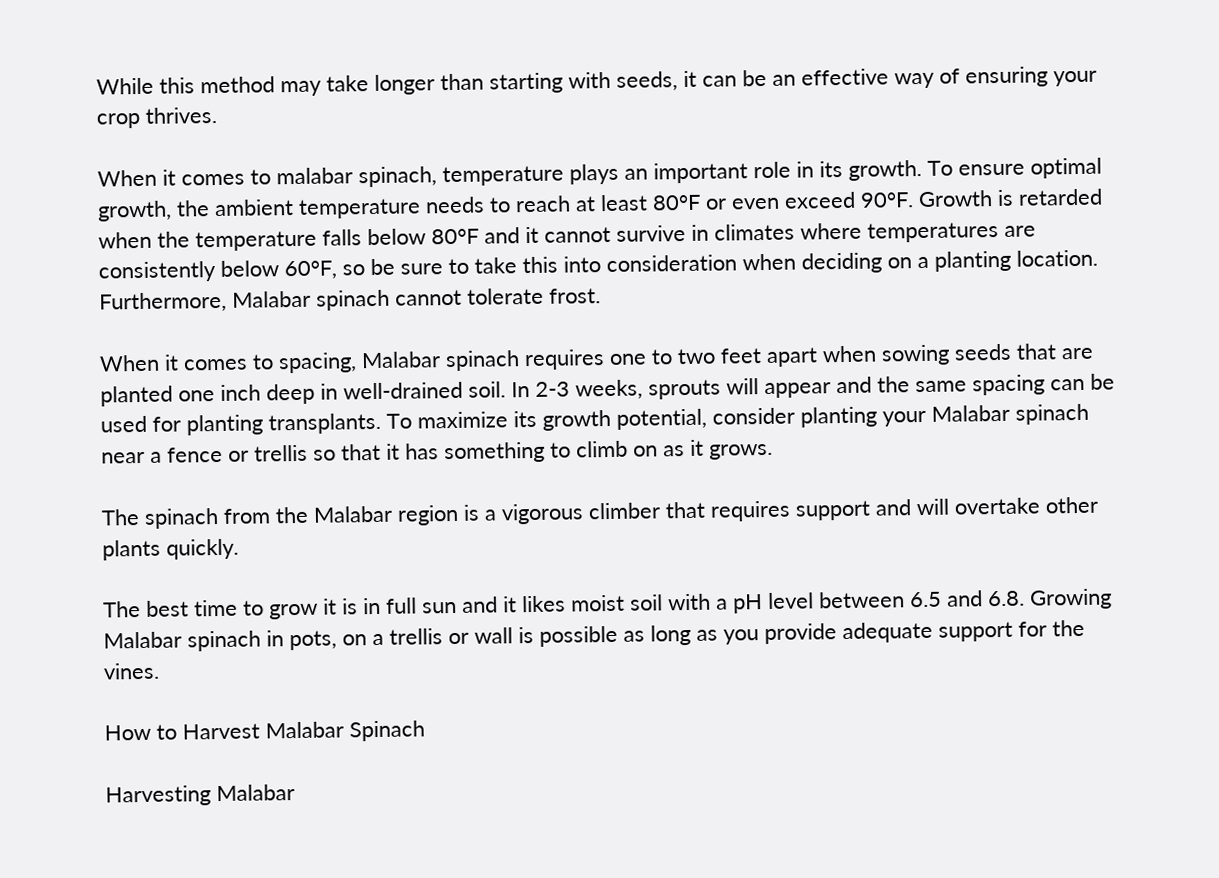While this method may take longer than starting with seeds, it can be an effective way of ensuring your crop thrives.

When it comes to malabar spinach, temperature plays an important role in its growth. To ensure optimal growth, the ambient temperature needs to reach at least 80°F or even exceed 90°F. Growth is retarded when the temperature falls below 80°F and it cannot survive in climates where temperatures are consistently below 60°F, so be sure to take this into consideration when deciding on a planting location. Furthermore, Malabar spinach cannot tolerate frost.

When it comes to spacing, Malabar spinach requires one to two feet apart when sowing seeds that are planted one inch deep in well-drained soil. In 2-3 weeks, sprouts will appear and the same spacing can be used for planting transplants. To maximize its growth potential, consider planting your Malabar spinach near a fence or trellis so that it has something to climb on as it grows.

The spinach from the Malabar region is a vigorous climber that requires support and will overtake other plants quickly.

The best time to grow it is in full sun and it likes moist soil with a pH level between 6.5 and 6.8. Growing Malabar spinach in pots, on a trellis or wall is possible as long as you provide adequate support for the vines.

How to Harvest Malabar Spinach

Harvesting Malabar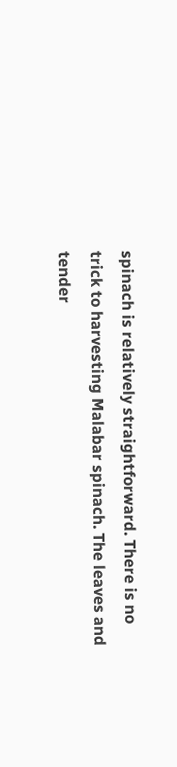spinach is relatively straightforward. There is no trick to harvesting Malabar spinach. The leaves and tender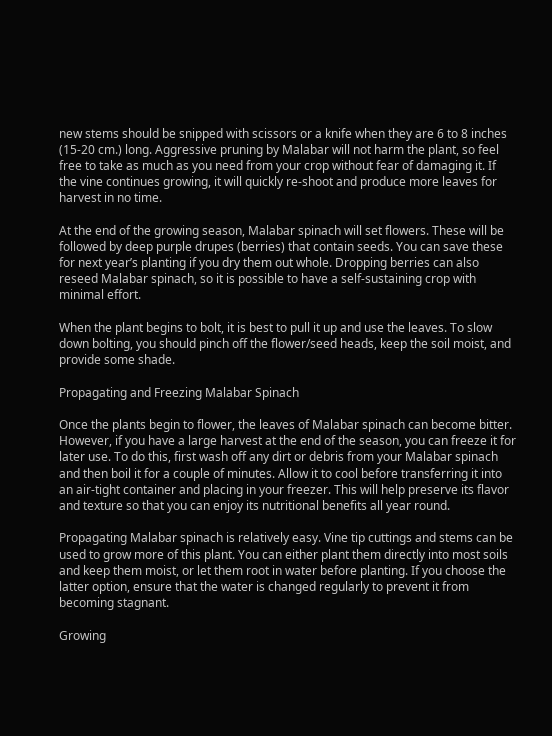new stems should be snipped with scissors or a knife when they are 6 to 8 inches (15-20 cm.) long. Aggressive pruning by Malabar will not harm the plant, so feel free to take as much as you need from your crop without fear of damaging it. If the vine continues growing, it will quickly re-shoot and produce more leaves for harvest in no time.

At the end of the growing season, Malabar spinach will set flowers. These will be followed by deep purple drupes (berries) that contain seeds. You can save these for next year’s planting if you dry them out whole. Dropping berries can also reseed Malabar spinach, so it is possible to have a self-sustaining crop with minimal effort.

When the plant begins to bolt, it is best to pull it up and use the leaves. To slow down bolting, you should pinch off the flower/seed heads, keep the soil moist, and provide some shade.

Propagating and Freezing Malabar Spinach

Once the plants begin to flower, the leaves of Malabar spinach can become bitter. However, if you have a large harvest at the end of the season, you can freeze it for later use. To do this, first wash off any dirt or debris from your Malabar spinach and then boil it for a couple of minutes. Allow it to cool before transferring it into an air-tight container and placing in your freezer. This will help preserve its flavor and texture so that you can enjoy its nutritional benefits all year round.

Propagating Malabar spinach is relatively easy. Vine tip cuttings and stems can be used to grow more of this plant. You can either plant them directly into most soils and keep them moist, or let them root in water before planting. If you choose the latter option, ensure that the water is changed regularly to prevent it from becoming stagnant.

Growing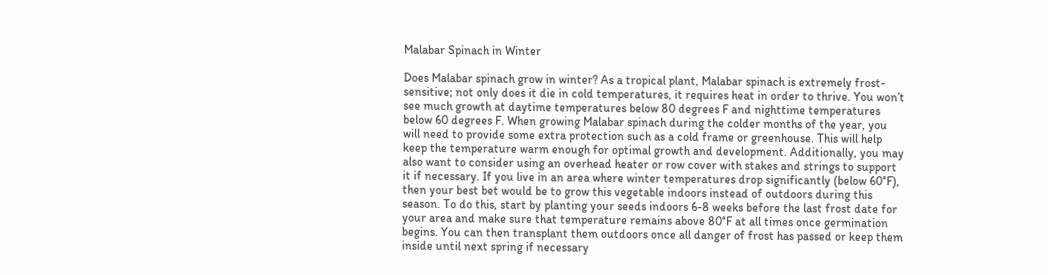Malabar Spinach in Winter

Does Malabar spinach grow in winter? As a tropical plant, Malabar spinach is extremely frost-sensitive; not only does it die in cold temperatures, it requires heat in order to thrive. You won’t see much growth at daytime temperatures below 80 degrees F and nighttime temperatures below 60 degrees F. When growing Malabar spinach during the colder months of the year, you will need to provide some extra protection such as a cold frame or greenhouse. This will help keep the temperature warm enough for optimal growth and development. Additionally, you may also want to consider using an overhead heater or row cover with stakes and strings to support it if necessary. If you live in an area where winter temperatures drop significantly (below 60°F), then your best bet would be to grow this vegetable indoors instead of outdoors during this season. To do this, start by planting your seeds indoors 6-8 weeks before the last frost date for your area and make sure that temperature remains above 80°F at all times once germination begins. You can then transplant them outdoors once all danger of frost has passed or keep them inside until next spring if necessary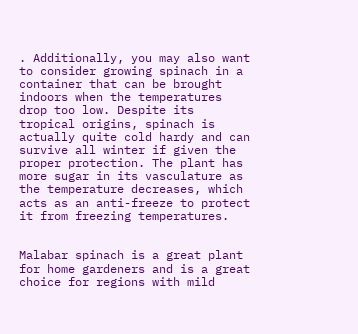. Additionally, you may also want to consider growing spinach in a container that can be brought indoors when the temperatures drop too low. Despite its tropical origins, spinach is actually quite cold hardy and can survive all winter if given the proper protection. The plant has more sugar in its vasculature as the temperature decreases, which acts as an anti-freeze to protect it from freezing temperatures.


Malabar spinach is a great plant for home gardeners and is a great choice for regions with mild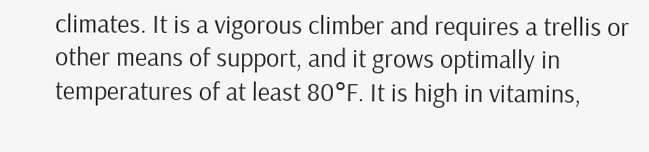climates. It is a vigorous climber and requires a trellis or other means of support, and it grows optimally in temperatures of at least 80°F. It is high in vitamins,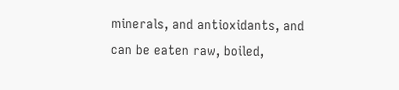minerals, and antioxidants, and can be eaten raw, boiled,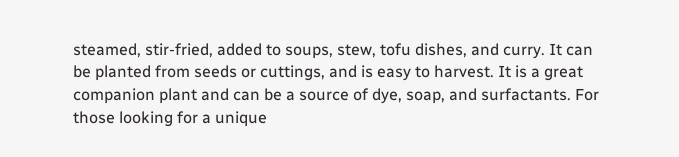steamed, stir-fried, added to soups, stew, tofu dishes, and curry. It can be planted from seeds or cuttings, and is easy to harvest. It is a great companion plant and can be a source of dye, soap, and surfactants. For those looking for a unique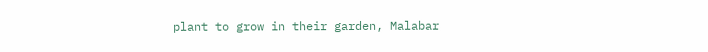plant to grow in their garden, Malabar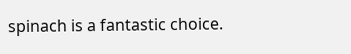spinach is a fantastic choice.